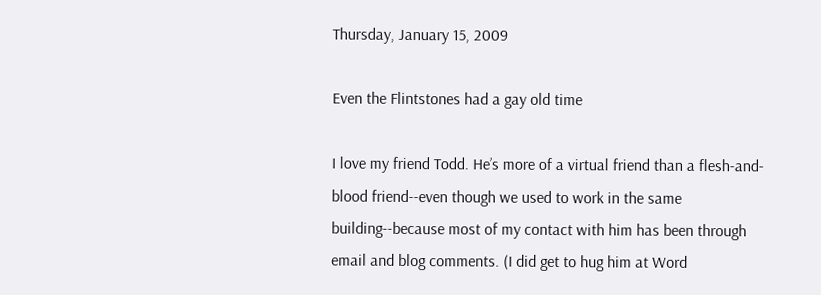Thursday, January 15, 2009

Even the Flintstones had a gay old time

I love my friend Todd. He’s more of a virtual friend than a flesh-and-blood friend--even though we used to work in the same building--because most of my contact with him has been through email and blog comments. (I did get to hug him at Word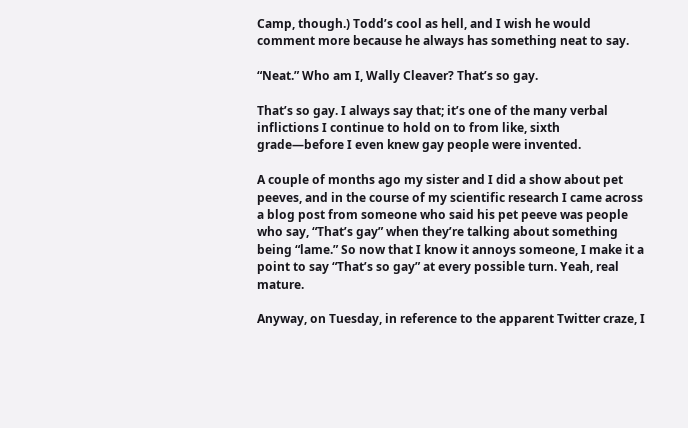Camp, though.) Todd’s cool as hell, and I wish he would comment more because he always has something neat to say.

“Neat.” Who am I, Wally Cleaver? That’s so gay.

That’s so gay. I always say that; it’s one of the many verbal inflictions I continue to hold on to from like, sixth grade—before I even knew gay people were invented.

A couple of months ago my sister and I did a show about pet peeves, and in the course of my scientific research I came across a blog post from someone who said his pet peeve was people who say, “That’s gay” when they’re talking about something being “lame.” So now that I know it annoys someone, I make it a point to say “That’s so gay” at every possible turn. Yeah, real mature.

Anyway, on Tuesday, in reference to the apparent Twitter craze, I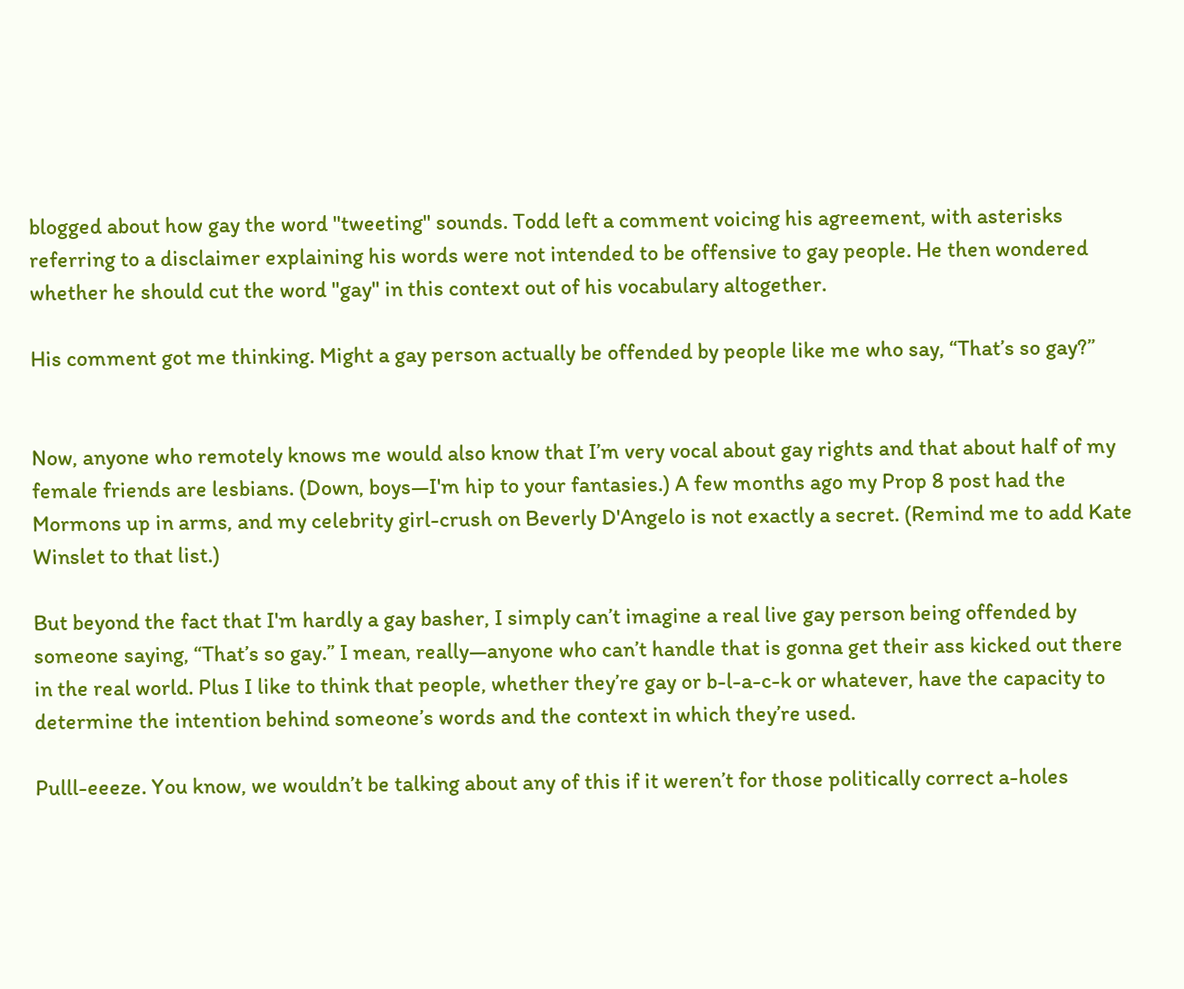blogged about how gay the word "tweeting" sounds. Todd left a comment voicing his agreement, with asterisks referring to a disclaimer explaining his words were not intended to be offensive to gay people. He then wondered whether he should cut the word "gay" in this context out of his vocabulary altogether.

His comment got me thinking. Might a gay person actually be offended by people like me who say, “That’s so gay?”


Now, anyone who remotely knows me would also know that I’m very vocal about gay rights and that about half of my female friends are lesbians. (Down, boys—I'm hip to your fantasies.) A few months ago my Prop 8 post had the Mormons up in arms, and my celebrity girl-crush on Beverly D'Angelo is not exactly a secret. (Remind me to add Kate Winslet to that list.)

But beyond the fact that I'm hardly a gay basher, I simply can’t imagine a real live gay person being offended by someone saying, “That’s so gay.” I mean, really—anyone who can’t handle that is gonna get their ass kicked out there in the real world. Plus I like to think that people, whether they’re gay or b-l-a-c-k or whatever, have the capacity to determine the intention behind someone’s words and the context in which they’re used.

Pulll-eeeze. You know, we wouldn’t be talking about any of this if it weren’t for those politically correct a-holes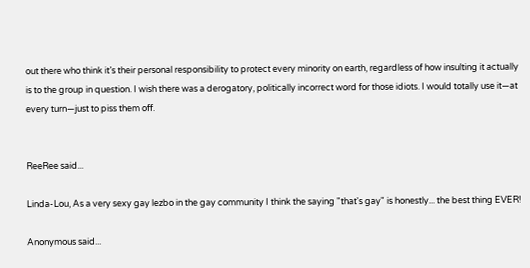out there who think it’s their personal responsibility to protect every minority on earth, regardless of how insulting it actually is to the group in question. I wish there was a derogatory, politically incorrect word for those idiots. I would totally use it—at every turn—just to piss them off.


ReeRee said...

Linda-Lou, As a very sexy gay lezbo in the gay community I think the saying "that's gay" is honestly... the best thing EVER!

Anonymous said...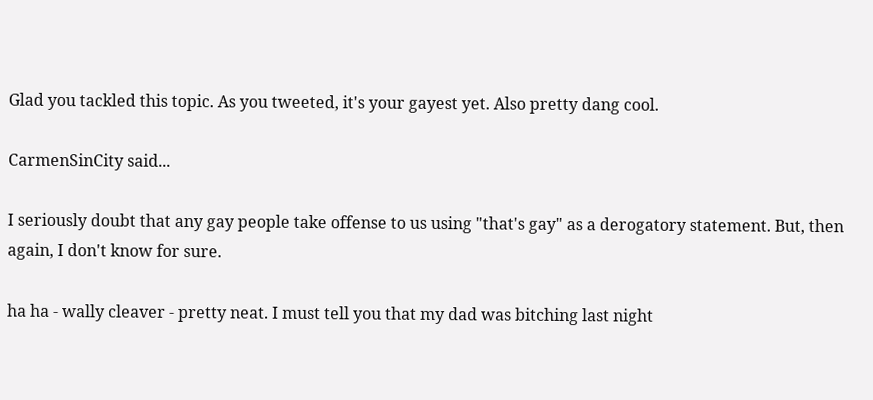Glad you tackled this topic. As you tweeted, it's your gayest yet. Also pretty dang cool.

CarmenSinCity said...

I seriously doubt that any gay people take offense to us using "that's gay" as a derogatory statement. But, then again, I don't know for sure.

ha ha - wally cleaver - pretty neat. I must tell you that my dad was bitching last night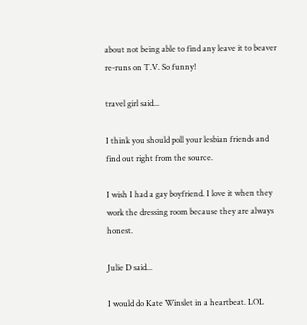about not being able to find any leave it to beaver re-runs on T.V. So funny!

travel girl said...

I think you should poll your lesbian friends and find out right from the source.

I wish I had a gay boyfriend. I love it when they work the dressing room because they are always honest.

Julie D said...

I would do Kate Winslet in a heartbeat. LOL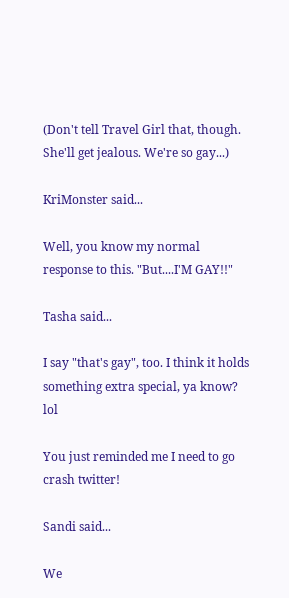(Don't tell Travel Girl that, though. She'll get jealous. We're so gay...)

KriMonster said...

Well, you know my normal response to this. "But....I'M GAY!!"

Tasha said...

I say "that's gay", too. I think it holds something extra special, ya know? lol

You just reminded me I need to go crash twitter!

Sandi said...

We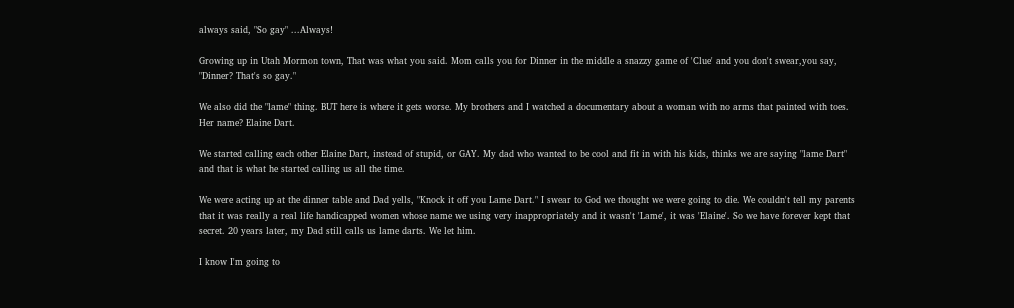always said, "So gay" ...Always!

Growing up in Utah Mormon town, That was what you said. Mom calls you for Dinner in the middle a snazzy game of 'Clue' and you don't swear,you say, "Dinner? That's so gay."

We also did the "lame" thing. BUT here is where it gets worse. My brothers and I watched a documentary about a woman with no arms that painted with toes. Her name? Elaine Dart.

We started calling each other Elaine Dart, instead of stupid, or GAY. My dad who wanted to be cool and fit in with his kids, thinks we are saying "lame Dart" and that is what he started calling us all the time.

We were acting up at the dinner table and Dad yells, "Knock it off you Lame Dart." I swear to God we thought we were going to die. We couldn't tell my parents that it was really a real life handicapped women whose name we using very inappropriately and it wasn't 'Lame', it was 'Elaine'. So we have forever kept that secret. 20 years later, my Dad still calls us lame darts. We let him.

I know I'm going to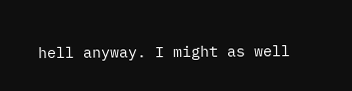hell anyway. I might as well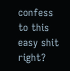confess to this easy shit right?